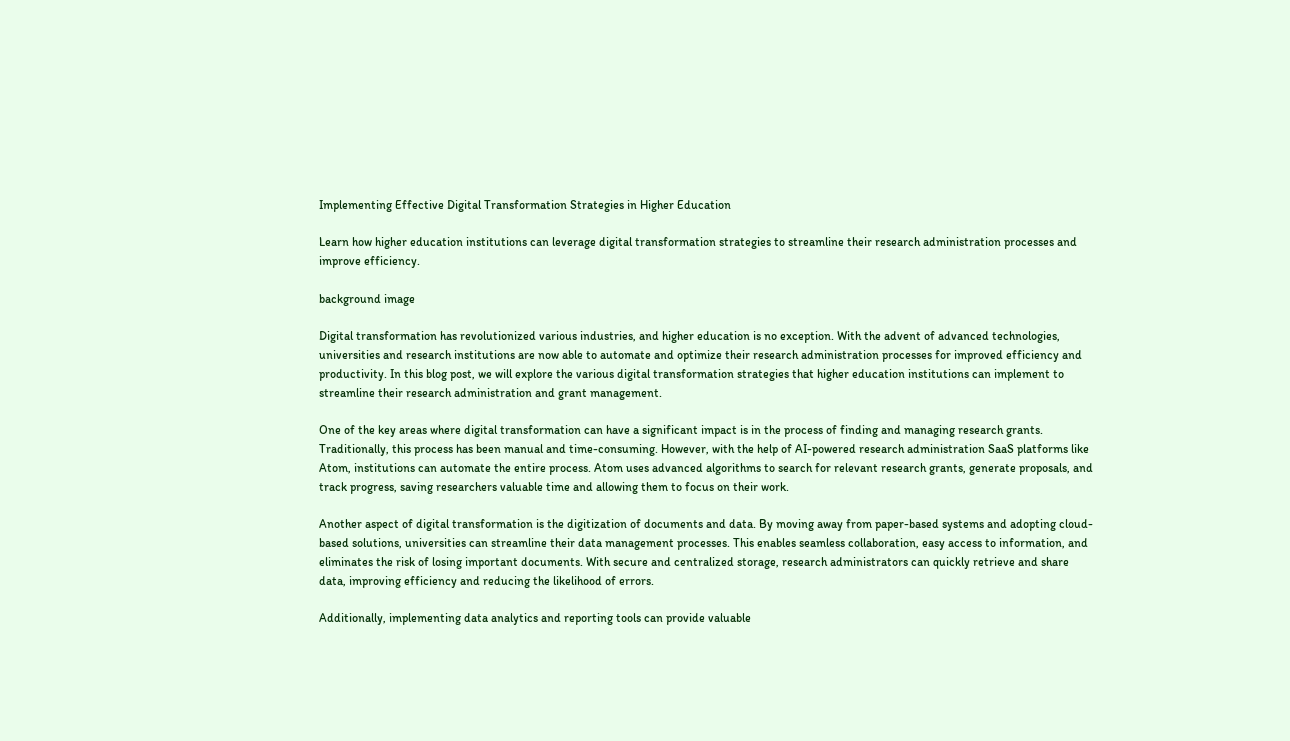Implementing Effective Digital Transformation Strategies in Higher Education

Learn how higher education institutions can leverage digital transformation strategies to streamline their research administration processes and improve efficiency.

background image

Digital transformation has revolutionized various industries, and higher education is no exception. With the advent of advanced technologies, universities and research institutions are now able to automate and optimize their research administration processes for improved efficiency and productivity. In this blog post, we will explore the various digital transformation strategies that higher education institutions can implement to streamline their research administration and grant management.

One of the key areas where digital transformation can have a significant impact is in the process of finding and managing research grants. Traditionally, this process has been manual and time-consuming. However, with the help of AI-powered research administration SaaS platforms like Atom, institutions can automate the entire process. Atom uses advanced algorithms to search for relevant research grants, generate proposals, and track progress, saving researchers valuable time and allowing them to focus on their work.

Another aspect of digital transformation is the digitization of documents and data. By moving away from paper-based systems and adopting cloud-based solutions, universities can streamline their data management processes. This enables seamless collaboration, easy access to information, and eliminates the risk of losing important documents. With secure and centralized storage, research administrators can quickly retrieve and share data, improving efficiency and reducing the likelihood of errors.

Additionally, implementing data analytics and reporting tools can provide valuable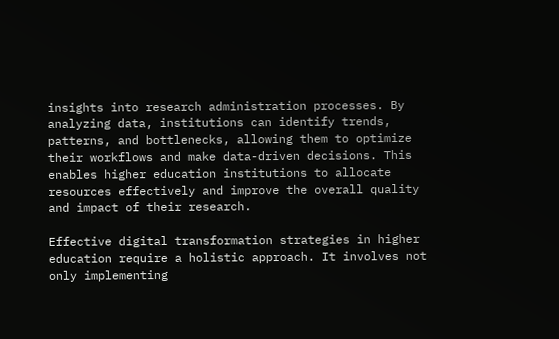insights into research administration processes. By analyzing data, institutions can identify trends, patterns, and bottlenecks, allowing them to optimize their workflows and make data-driven decisions. This enables higher education institutions to allocate resources effectively and improve the overall quality and impact of their research.

Effective digital transformation strategies in higher education require a holistic approach. It involves not only implementing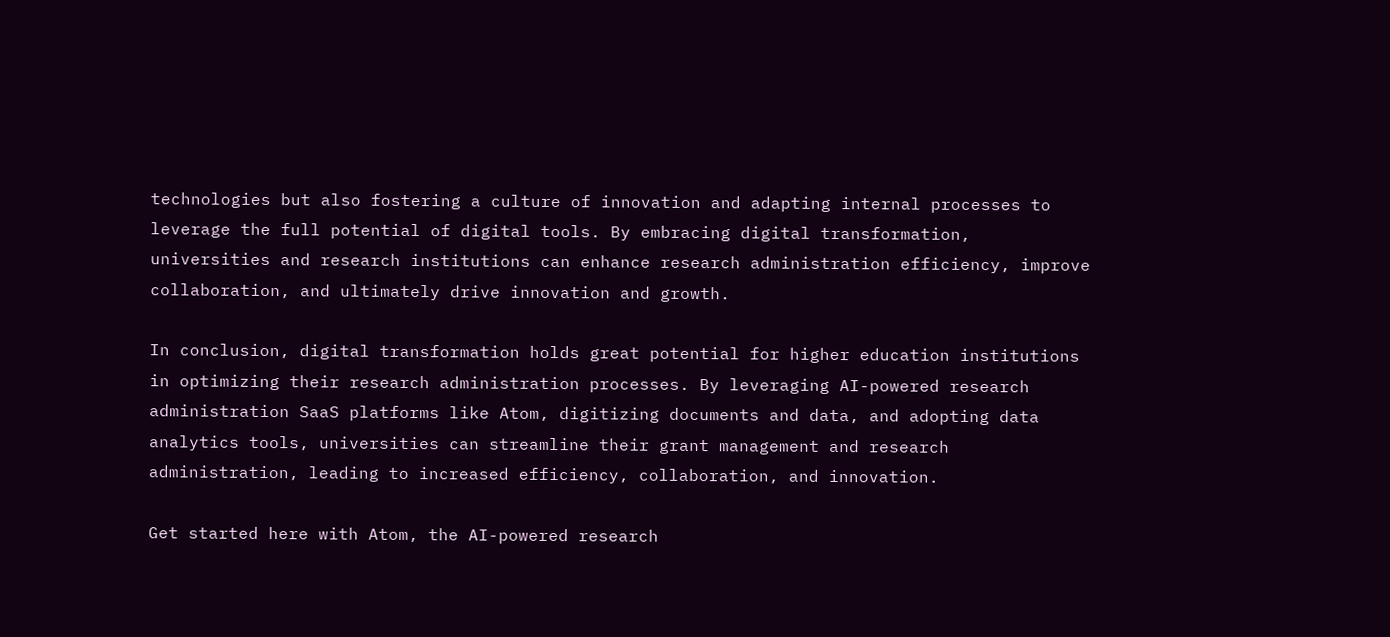technologies but also fostering a culture of innovation and adapting internal processes to leverage the full potential of digital tools. By embracing digital transformation, universities and research institutions can enhance research administration efficiency, improve collaboration, and ultimately drive innovation and growth.

In conclusion, digital transformation holds great potential for higher education institutions in optimizing their research administration processes. By leveraging AI-powered research administration SaaS platforms like Atom, digitizing documents and data, and adopting data analytics tools, universities can streamline their grant management and research administration, leading to increased efficiency, collaboration, and innovation.

Get started here with Atom, the AI-powered research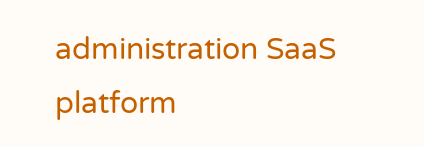administration SaaS platform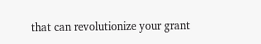that can revolutionize your grant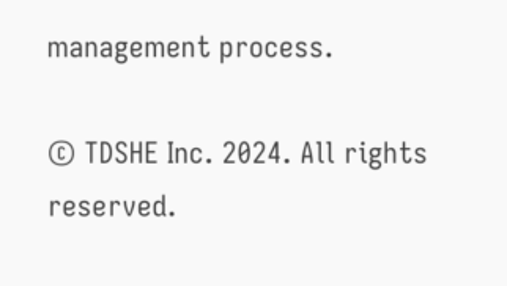management process.

© TDSHE Inc. 2024. All rights reserved.